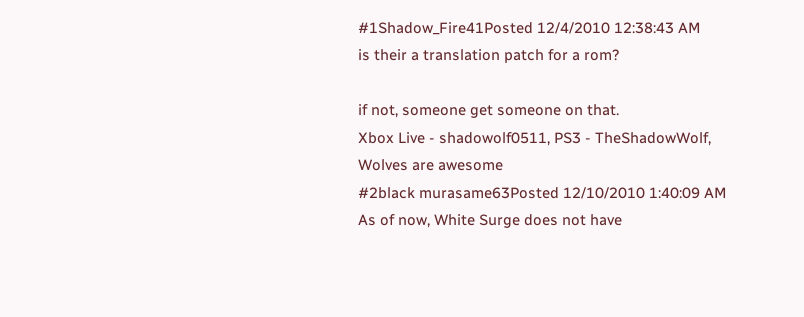#1Shadow_Fire41Posted 12/4/2010 12:38:43 AM
is their a translation patch for a rom?

if not, someone get someone on that.
Xbox Live - shadowolf0511, PS3 - TheShadowWolf, Wolves are awesome
#2black murasame63Posted 12/10/2010 1:40:09 AM
As of now, White Surge does not have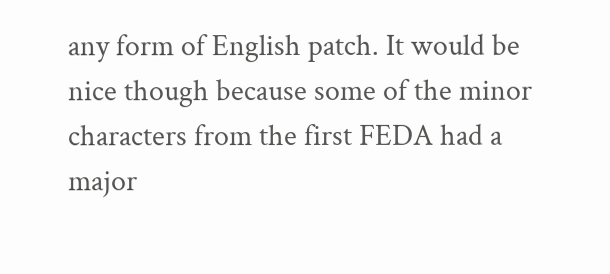any form of English patch. It would be nice though because some of the minor characters from the first FEDA had a major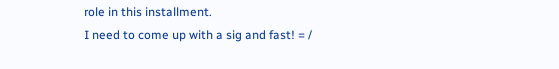role in this installment.
I need to come up with a sig and fast! = /